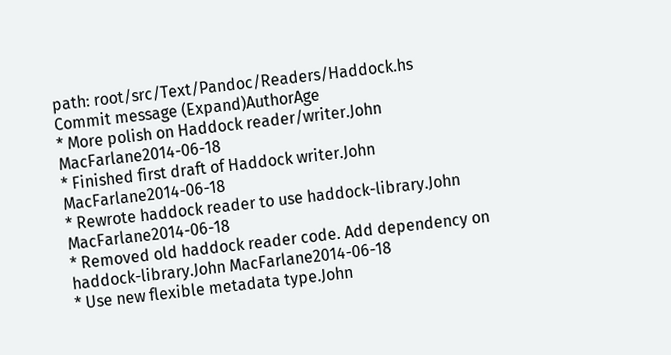path: root/src/Text/Pandoc/Readers/Haddock.hs
Commit message (Expand)AuthorAge
* More polish on Haddock reader/writer.John MacFarlane2014-06-18
* Finished first draft of Haddock writer.John MacFarlane2014-06-18
* Rewrote haddock reader to use haddock-library.John MacFarlane2014-06-18
* Removed old haddock reader code. Add dependency on haddock-library.John MacFarlane2014-06-18
* Use new flexible metadata type.John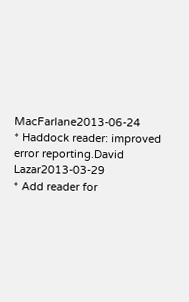MacFarlane2013-06-24
* Haddock reader: improved error reporting.David Lazar2013-03-29
* Add reader for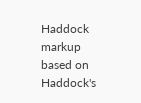Haddock markup based on Haddock's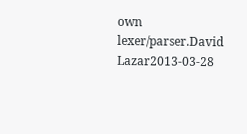own lexer/parser.David Lazar2013-03-28